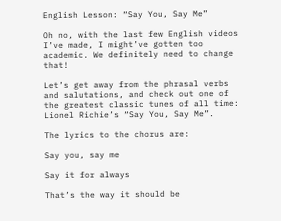English Lesson: “Say You, Say Me”

Oh no, with the last few English videos I’ve made, I might’ve gotten too academic. We definitely need to change that!

Let’s get away from the phrasal verbs and salutations, and check out one of the greatest classic tunes of all time: Lionel Richie’s “Say You, Say Me”.

The lyrics to the chorus are:

Say you, say me

Say it for always

That’s the way it should be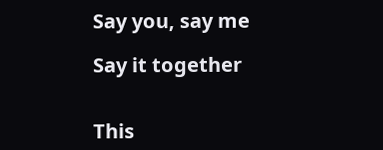Say you, say me

Say it together


This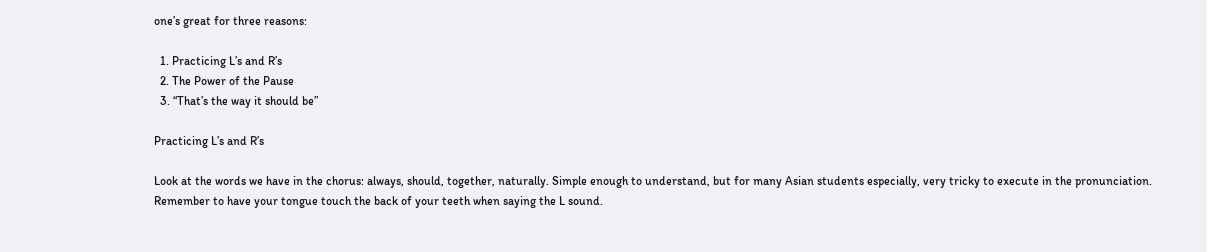one’s great for three reasons:

  1. Practicing L’s and R’s
  2. The Power of the Pause
  3. “That’s the way it should be”

Practicing L’s and R’s

Look at the words we have in the chorus: always, should, together, naturally. Simple enough to understand, but for many Asian students especially, very tricky to execute in the pronunciation. Remember to have your tongue touch the back of your teeth when saying the L sound.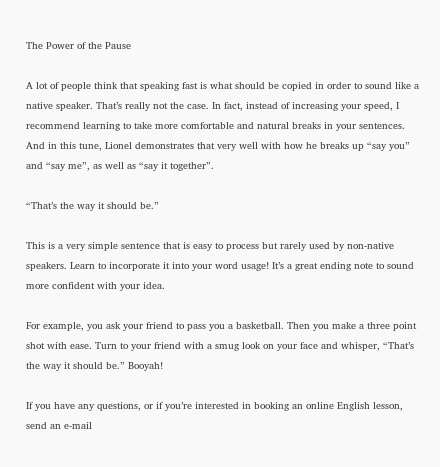The Power of the Pause

A lot of people think that speaking fast is what should be copied in order to sound like a native speaker. That’s really not the case. In fact, instead of increasing your speed, I recommend learning to take more comfortable and natural breaks in your sentences. And in this tune, Lionel demonstrates that very well with how he breaks up “say you” and “say me”, as well as “say it together”.

“That’s the way it should be.”

This is a very simple sentence that is easy to process but rarely used by non-native speakers. Learn to incorporate it into your word usage! It’s a great ending note to sound more confident with your idea.

For example, you ask your friend to pass you a basketball. Then you make a three point shot with ease. Turn to your friend with a smug look on your face and whisper, “That’s the way it should be.” Booyah!

If you have any questions, or if you’re interested in booking an online English lesson, send an e-mail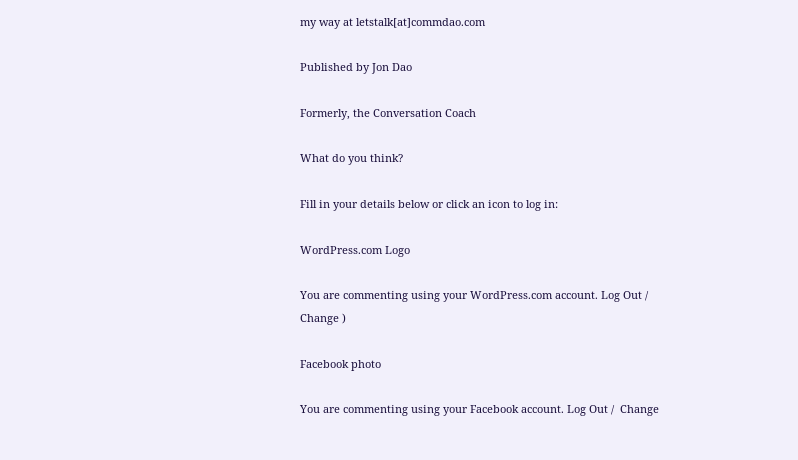my way at letstalk[at]commdao.com

Published by Jon Dao

Formerly, the Conversation Coach

What do you think?

Fill in your details below or click an icon to log in:

WordPress.com Logo

You are commenting using your WordPress.com account. Log Out /  Change )

Facebook photo

You are commenting using your Facebook account. Log Out /  Change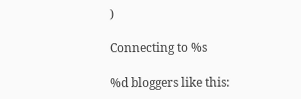)

Connecting to %s

%d bloggers like this: